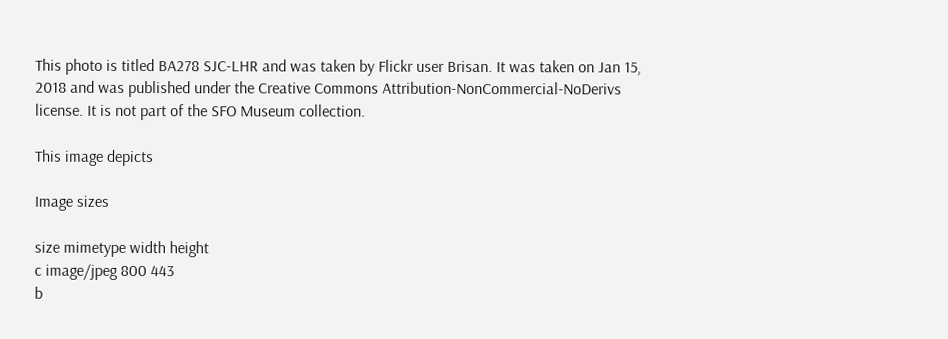This photo is titled BA278 SJC-LHR and was taken by Flickr user Brisan. It was taken on Jan 15, 2018 and was published under the Creative Commons Attribution-NonCommercial-NoDerivs license. It is not part of the SFO Museum collection.

This image depicts

Image sizes

size mimetype width height
c image/jpeg 800 443
b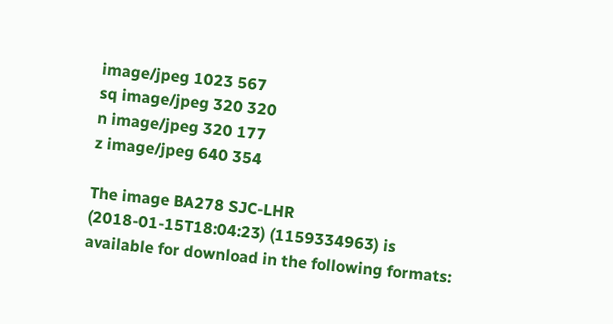image/jpeg 1023 567
sq image/jpeg 320 320
n image/jpeg 320 177
z image/jpeg 640 354

The image BA278 SJC-LHR (2018-01-15T18:04:23) (1159334963) is available for download in the following formats: